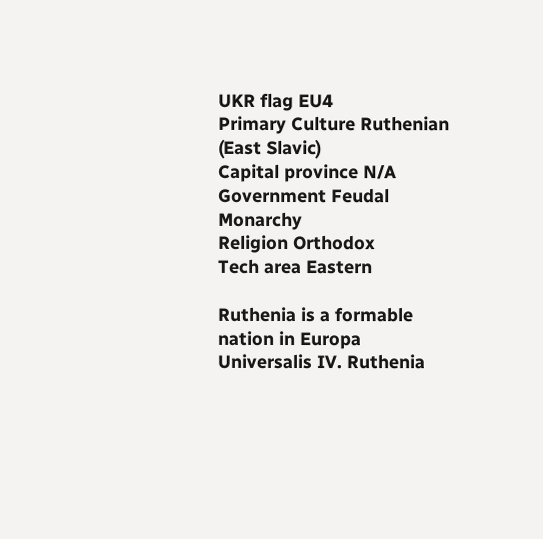UKR flag EU4
Primary Culture Ruthenian (East Slavic)
Capital province N/A
Government Feudal Monarchy
Religion Orthodox
Tech area Eastern

Ruthenia is a formable nation in Europa Universalis IV. Ruthenia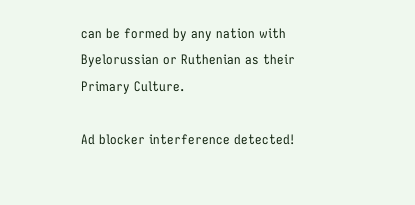can be formed by any nation with Byelorussian or Ruthenian as their Primary Culture.

Ad blocker interference detected!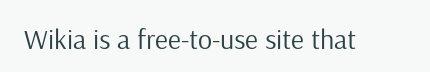Wikia is a free-to-use site that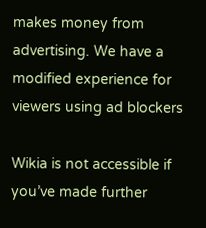makes money from advertising. We have a modified experience for viewers using ad blockers

Wikia is not accessible if you’ve made further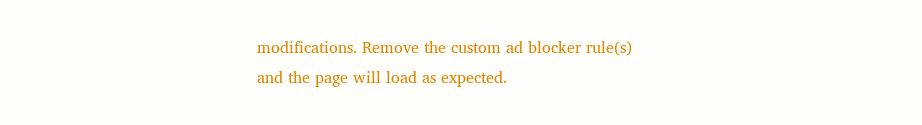modifications. Remove the custom ad blocker rule(s) and the page will load as expected.